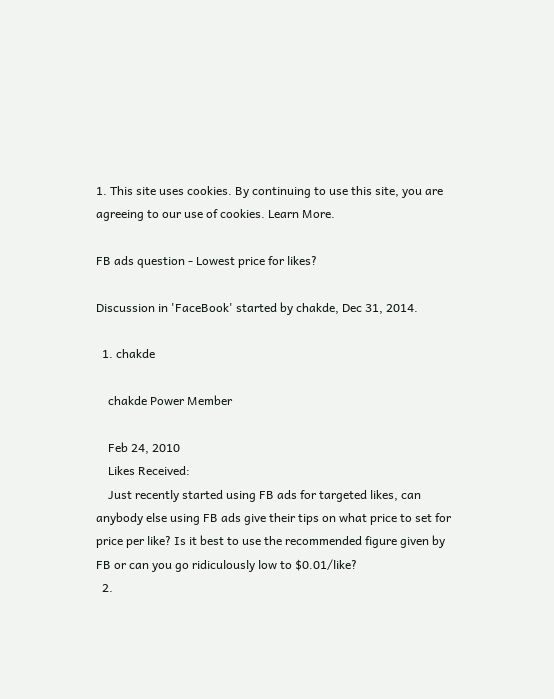1. This site uses cookies. By continuing to use this site, you are agreeing to our use of cookies. Learn More.

FB ads question - Lowest price for likes?

Discussion in 'FaceBook' started by chakde, Dec 31, 2014.

  1. chakde

    chakde Power Member

    Feb 24, 2010
    Likes Received:
    Just recently started using FB ads for targeted likes, can anybody else using FB ads give their tips on what price to set for price per like? Is it best to use the recommended figure given by FB or can you go ridiculously low to $0.01/like?
  2.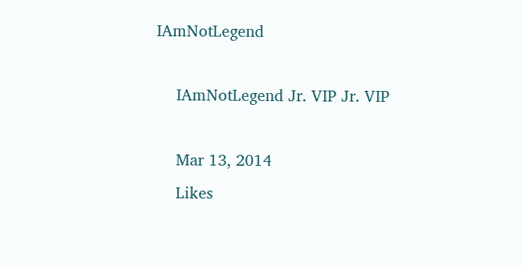IAmNotLegend

    IAmNotLegend Jr. VIP Jr. VIP

    Mar 13, 2014
    Likes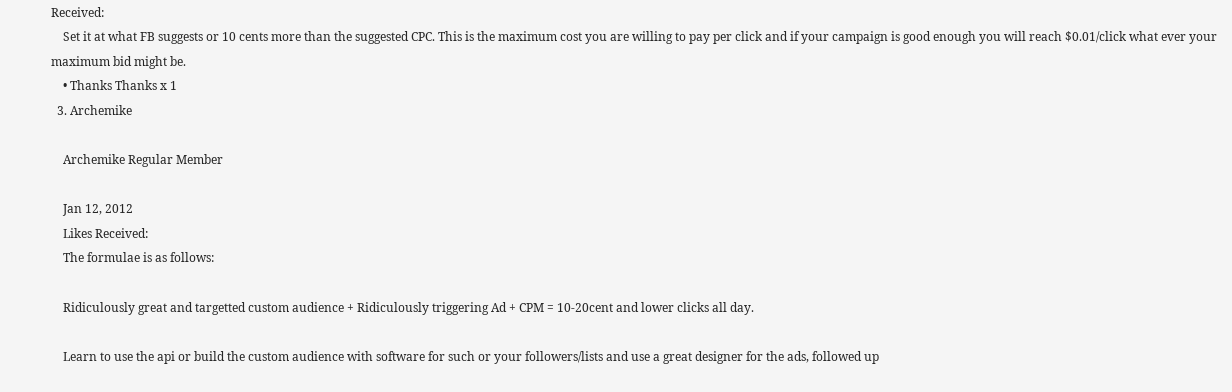Received:
    Set it at what FB suggests or 10 cents more than the suggested CPC. This is the maximum cost you are willing to pay per click and if your campaign is good enough you will reach $0.01/click what ever your maximum bid might be.
    • Thanks Thanks x 1
  3. Archemike

    Archemike Regular Member

    Jan 12, 2012
    Likes Received:
    The formulae is as follows:

    Ridiculously great and targetted custom audience + Ridiculously triggering Ad + CPM = 10-20cent and lower clicks all day.

    Learn to use the api or build the custom audience with software for such or your followers/lists and use a great designer for the ads, followed up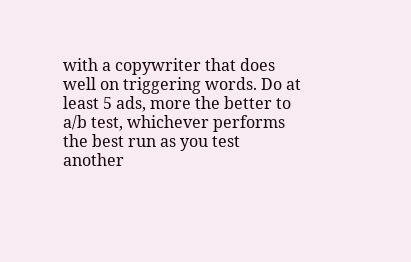with a copywriter that does well on triggering words. Do at least 5 ads, more the better to a/b test, whichever performs the best run as you test another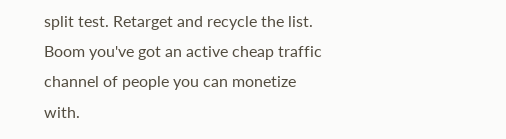split test. Retarget and recycle the list. Boom you've got an active cheap traffic channel of people you can monetize with.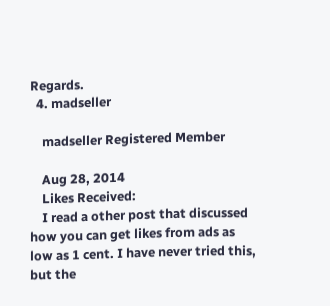Regards.
  4. madseller

    madseller Registered Member

    Aug 28, 2014
    Likes Received:
    I read a other post that discussed how you can get likes from ads as low as 1 cent. I have never tried this, but the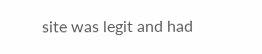site was legit and had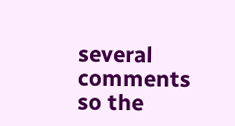several comments so the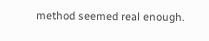method seemed real enough.